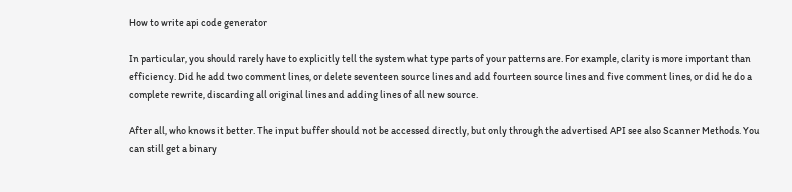How to write api code generator

In particular, you should rarely have to explicitly tell the system what type parts of your patterns are. For example, clarity is more important than efficiency. Did he add two comment lines, or delete seventeen source lines and add fourteen source lines and five comment lines, or did he do a complete rewrite, discarding all original lines and adding lines of all new source.

After all, who knows it better. The input buffer should not be accessed directly, but only through the advertised API see also Scanner Methods. You can still get a binary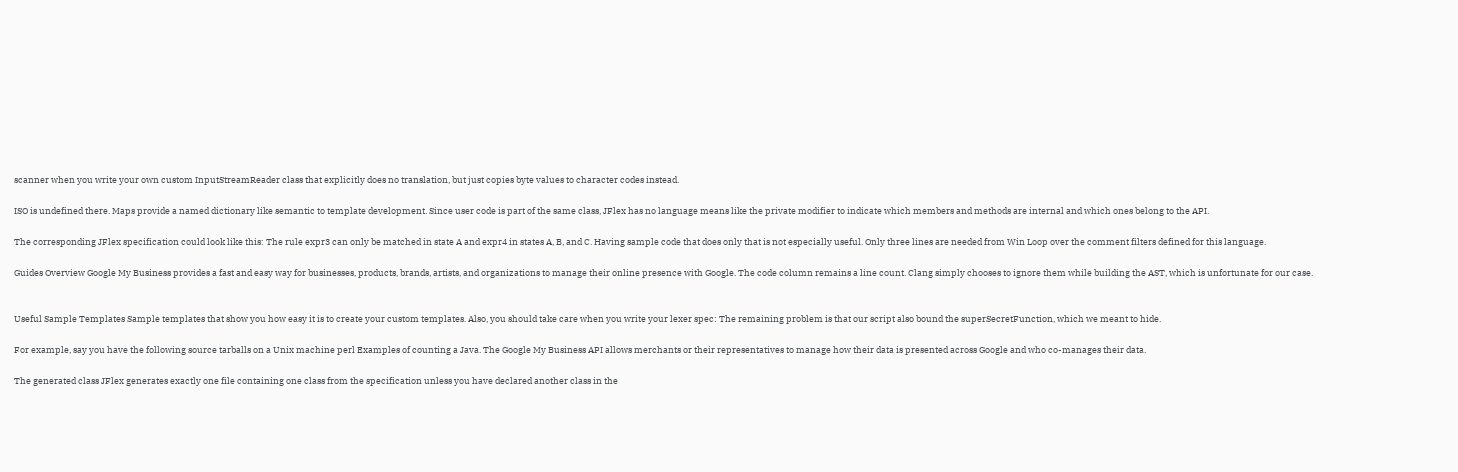scanner when you write your own custom InputStreamReader class that explicitly does no translation, but just copies byte values to character codes instead.

ISO is undefined there. Maps provide a named dictionary like semantic to template development. Since user code is part of the same class, JFlex has no language means like the private modifier to indicate which members and methods are internal and which ones belong to the API.

The corresponding JFlex specification could look like this: The rule expr3 can only be matched in state A and expr4 in states A, B, and C. Having sample code that does only that is not especially useful. Only three lines are needed from Win Loop over the comment filters defined for this language.

Guides Overview Google My Business provides a fast and easy way for businesses, products, brands, artists, and organizations to manage their online presence with Google. The code column remains a line count. Clang simply chooses to ignore them while building the AST, which is unfortunate for our case.


Useful Sample Templates Sample templates that show you how easy it is to create your custom templates. Also, you should take care when you write your lexer spec: The remaining problem is that our script also bound the superSecretFunction, which we meant to hide.

For example, say you have the following source tarballs on a Unix machine perl Examples of counting a Java. The Google My Business API allows merchants or their representatives to manage how their data is presented across Google and who co-manages their data.

The generated class JFlex generates exactly one file containing one class from the specification unless you have declared another class in the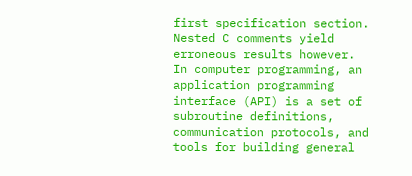first specification section. Nested C comments yield erroneous results however. In computer programming, an application programming interface (API) is a set of subroutine definitions, communication protocols, and tools for building general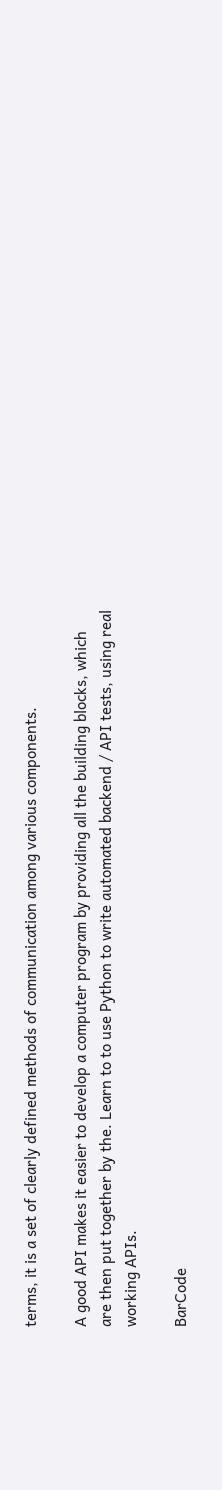terms, it is a set of clearly defined methods of communication among various components.

A good API makes it easier to develop a computer program by providing all the building blocks, which are then put together by the. Learn to to use Python to write automated backend / API tests, using real working APIs.

BarCode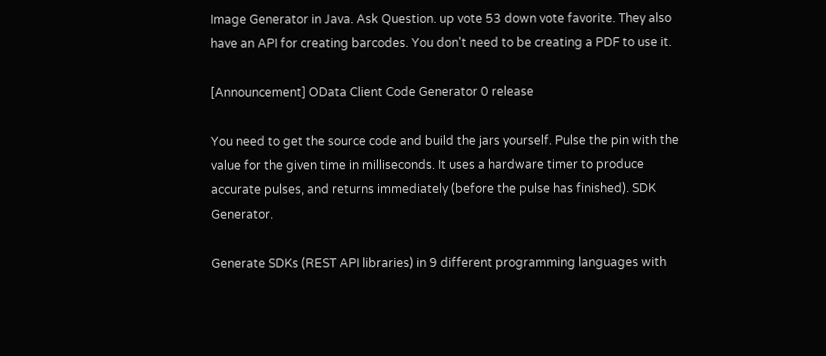Image Generator in Java. Ask Question. up vote 53 down vote favorite. They also have an API for creating barcodes. You don't need to be creating a PDF to use it.

[Announcement] OData Client Code Generator 0 release

You need to get the source code and build the jars yourself. Pulse the pin with the value for the given time in milliseconds. It uses a hardware timer to produce accurate pulses, and returns immediately (before the pulse has finished). SDK Generator.

Generate SDKs (REST API libraries) in 9 different programming languages with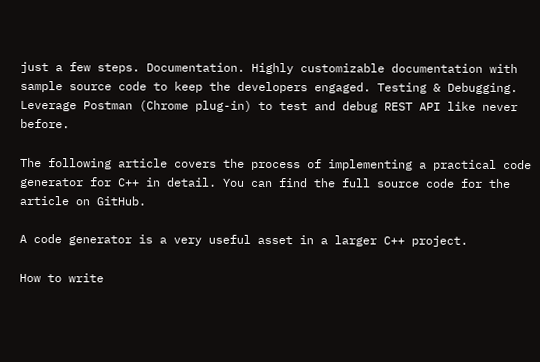just a few steps. Documentation. Highly customizable documentation with sample source code to keep the developers engaged. Testing & Debugging. Leverage Postman (Chrome plug-in) to test and debug REST API like never before.

The following article covers the process of implementing a practical code generator for C++ in detail. You can find the full source code for the article on GitHub.

A code generator is a very useful asset in a larger C++ project.

How to write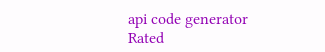api code generator
Rated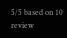5/5 based on 10 review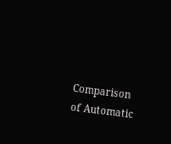Comparison of Automatic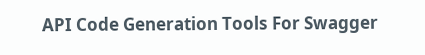API Code Generation Tools For Swagger